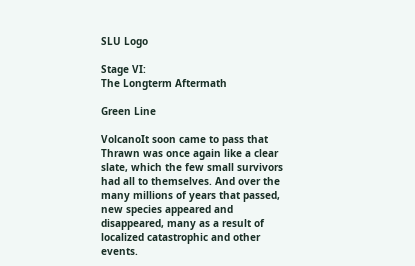SLU Logo

Stage VI:
The Longterm Aftermath

Green Line

VolcanoIt soon came to pass that Thrawn was once again like a clear slate, which the few small survivors had all to themselves. And over the many millions of years that passed, new species appeared and disappeared, many as a result of localized catastrophic and other events.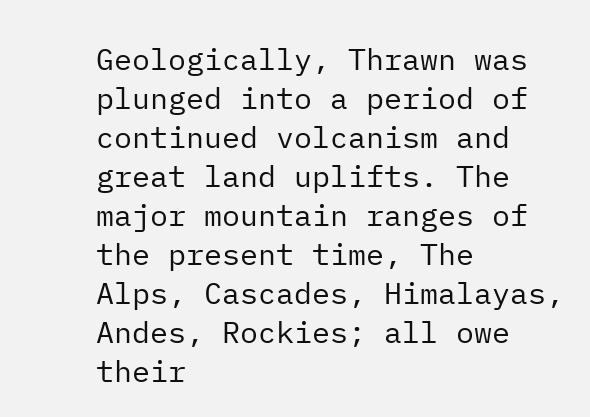Geologically, Thrawn was plunged into a period of continued volcanism and great land uplifts. The major mountain ranges of the present time, The Alps, Cascades, Himalayas, Andes, Rockies; all owe their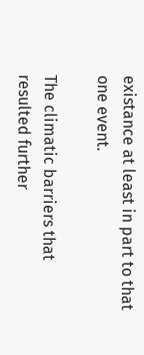existance at least in part to that one event.

The climatic barriers that resulted further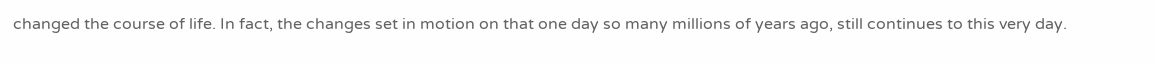changed the course of life. In fact, the changes set in motion on that one day so many millions of years ago, still continues to this very day.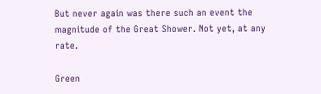But never again was there such an event the magnitude of the Great Shower. Not yet, at any rate.

Green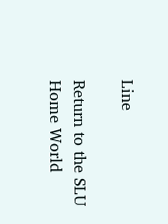Line

Return to the SLU Home World